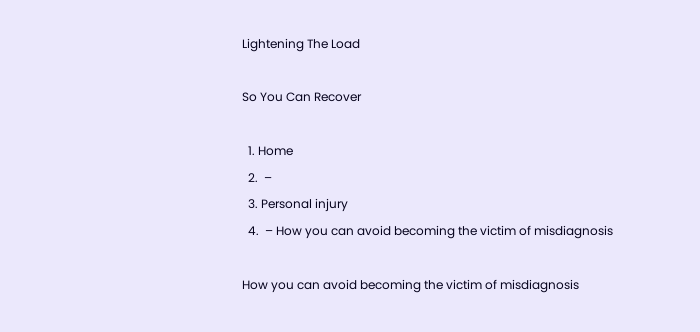Lightening The Load

So You Can Recover

  1. Home
  2.  –
  3. Personal injury
  4.  – How you can avoid becoming the victim of misdiagnosis

How you can avoid becoming the victim of misdiagnosis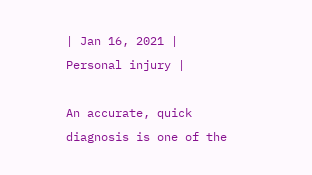| Jan 16, 2021 | Personal injury |

An accurate, quick diagnosis is one of the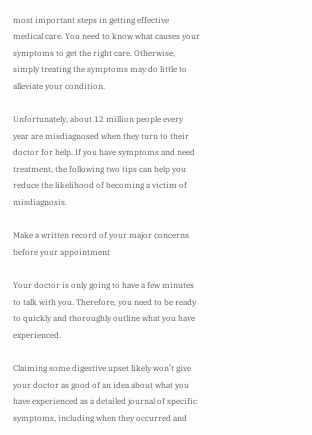most important steps in getting effective medical care. You need to know what causes your symptoms to get the right care. Otherwise, simply treating the symptoms may do little to alleviate your condition.

Unfortunately, about 12 million people every year are misdiagnosed when they turn to their doctor for help. If you have symptoms and need treatment, the following two tips can help you reduce the likelihood of becoming a victim of misdiagnosis.

Make a written record of your major concerns before your appointment

Your doctor is only going to have a few minutes to talk with you. Therefore, you need to be ready to quickly and thoroughly outline what you have experienced.

Claiming some digestive upset likely won’t give your doctor as good of an idea about what you have experienced as a detailed journal of specific symptoms, including when they occurred and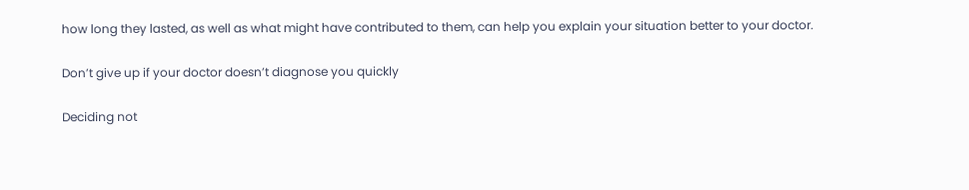how long they lasted, as well as what might have contributed to them, can help you explain your situation better to your doctor.

Don’t give up if your doctor doesn’t diagnose you quickly

Deciding not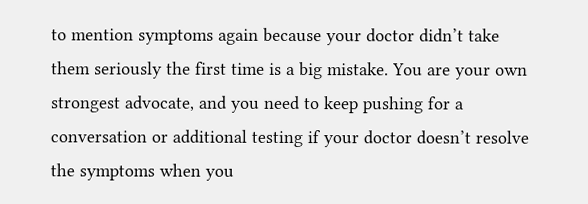to mention symptoms again because your doctor didn’t take them seriously the first time is a big mistake. You are your own strongest advocate, and you need to keep pushing for a conversation or additional testing if your doctor doesn’t resolve the symptoms when you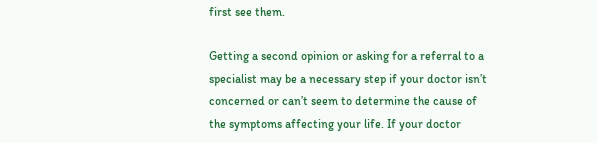first see them.

Getting a second opinion or asking for a referral to a specialist may be a necessary step if your doctor isn’t concerned or can’t seem to determine the cause of the symptoms affecting your life. If your doctor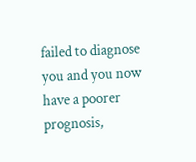failed to diagnose you and you now have a poorer prognosis,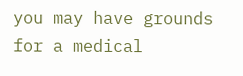you may have grounds for a medical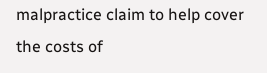malpractice claim to help cover the costs of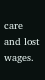care and lost wages.